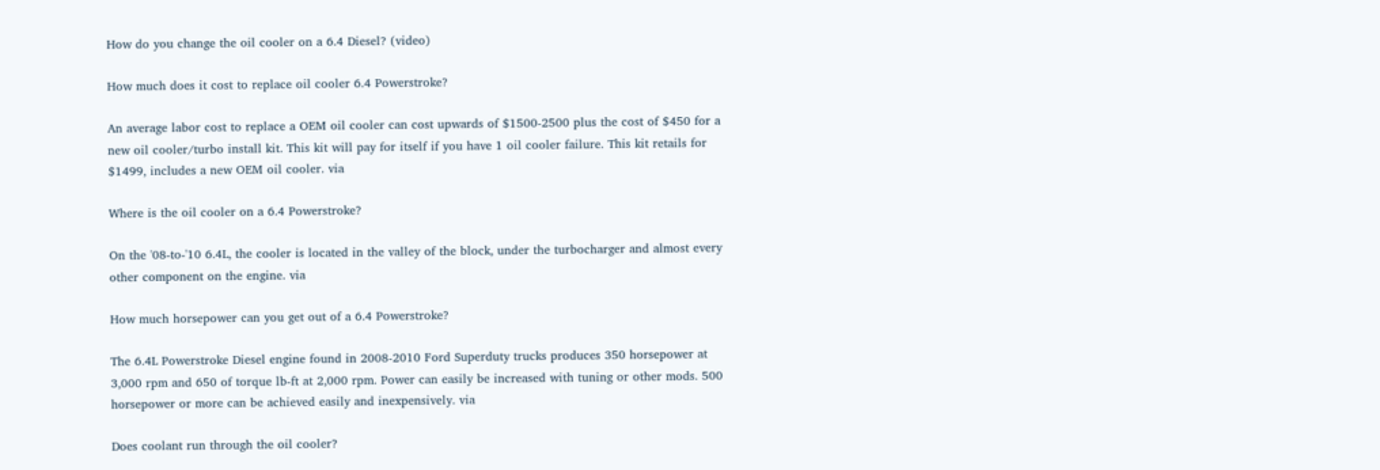How do you change the oil cooler on a 6.4 Diesel? (video)

How much does it cost to replace oil cooler 6.4 Powerstroke?

An average labor cost to replace a OEM oil cooler can cost upwards of $1500-2500 plus the cost of $450 for a new oil cooler/turbo install kit. This kit will pay for itself if you have 1 oil cooler failure. This kit retails for $1499, includes a new OEM oil cooler. via

Where is the oil cooler on a 6.4 Powerstroke?

On the '08-to-'10 6.4L, the cooler is located in the valley of the block, under the turbocharger and almost every other component on the engine. via

How much horsepower can you get out of a 6.4 Powerstroke?

The 6.4L Powerstroke Diesel engine found in 2008-2010 Ford Superduty trucks produces 350 horsepower at 3,000 rpm and 650 of torque lb-ft at 2,000 rpm. Power can easily be increased with tuning or other mods. 500 horsepower or more can be achieved easily and inexpensively. via

Does coolant run through the oil cooler?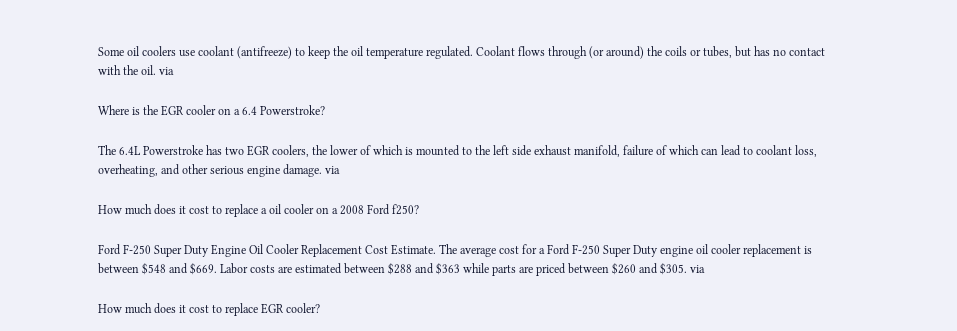Some oil coolers use coolant (antifreeze) to keep the oil temperature regulated. Coolant flows through (or around) the coils or tubes, but has no contact with the oil. via

Where is the EGR cooler on a 6.4 Powerstroke?

The 6.4L Powerstroke has two EGR coolers, the lower of which is mounted to the left side exhaust manifold, failure of which can lead to coolant loss, overheating, and other serious engine damage. via

How much does it cost to replace a oil cooler on a 2008 Ford f250?

Ford F-250 Super Duty Engine Oil Cooler Replacement Cost Estimate. The average cost for a Ford F-250 Super Duty engine oil cooler replacement is between $548 and $669. Labor costs are estimated between $288 and $363 while parts are priced between $260 and $305. via

How much does it cost to replace EGR cooler?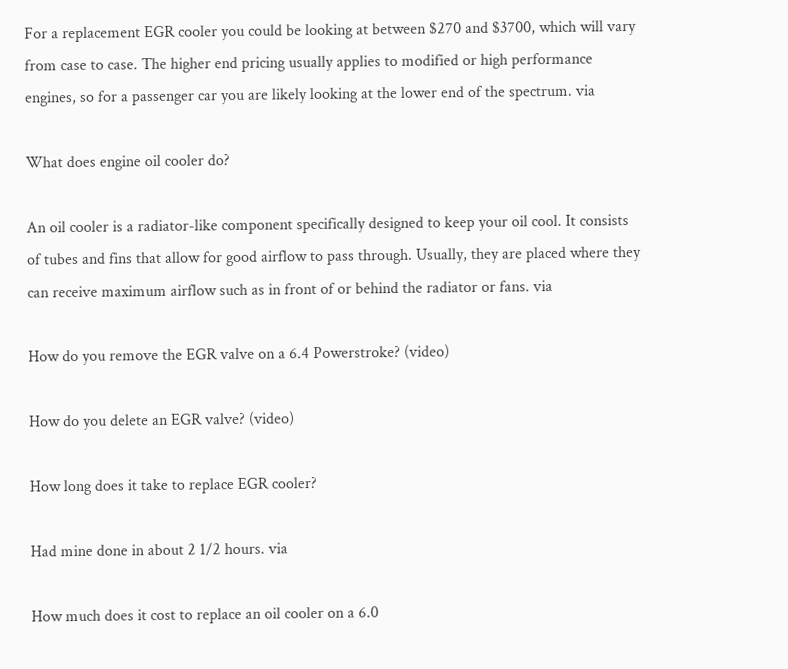For a replacement EGR cooler you could be looking at between $270 and $3700, which will vary from case to case. The higher end pricing usually applies to modified or high performance engines, so for a passenger car you are likely looking at the lower end of the spectrum. via

What does engine oil cooler do?

An oil cooler is a radiator-like component specifically designed to keep your oil cool. It consists of tubes and fins that allow for good airflow to pass through. Usually, they are placed where they can receive maximum airflow such as in front of or behind the radiator or fans. via

How do you remove the EGR valve on a 6.4 Powerstroke? (video)

How do you delete an EGR valve? (video)

How long does it take to replace EGR cooler?

Had mine done in about 2 1/2 hours. via

How much does it cost to replace an oil cooler on a 6.0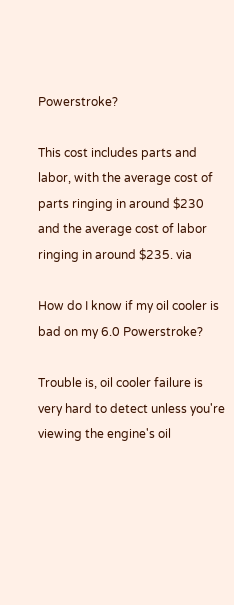Powerstroke?

This cost includes parts and labor, with the average cost of parts ringing in around $230 and the average cost of labor ringing in around $235. via

How do I know if my oil cooler is bad on my 6.0 Powerstroke?

Trouble is, oil cooler failure is very hard to detect unless you're viewing the engine's oil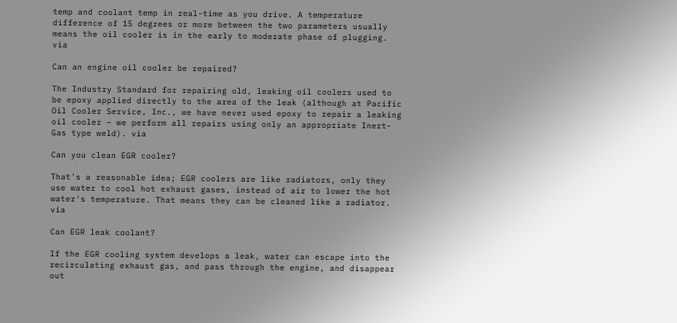temp and coolant temp in real-time as you drive. A temperature difference of 15 degrees or more between the two parameters usually means the oil cooler is in the early to moderate phase of plugging. via

Can an engine oil cooler be repaired?

The Industry Standard for repairing old, leaking oil coolers used to be epoxy applied directly to the area of the leak (although at Pacific Oil Cooler Service, Inc., we have never used epoxy to repair a leaking oil cooler – we perform all repairs using only an appropriate Inert-Gas type weld). via

Can you clean EGR cooler?

That's a reasonable idea; EGR coolers are like radiators, only they use water to cool hot exhaust gases, instead of air to lower the hot water's temperature. That means they can be cleaned like a radiator. via

Can EGR leak coolant?

If the EGR cooling system develops a leak, water can escape into the recirculating exhaust gas, and pass through the engine, and disappear out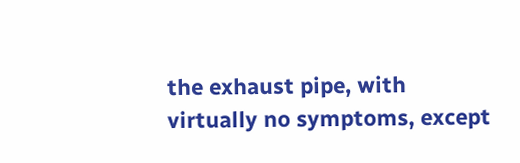the exhaust pipe, with virtually no symptoms, except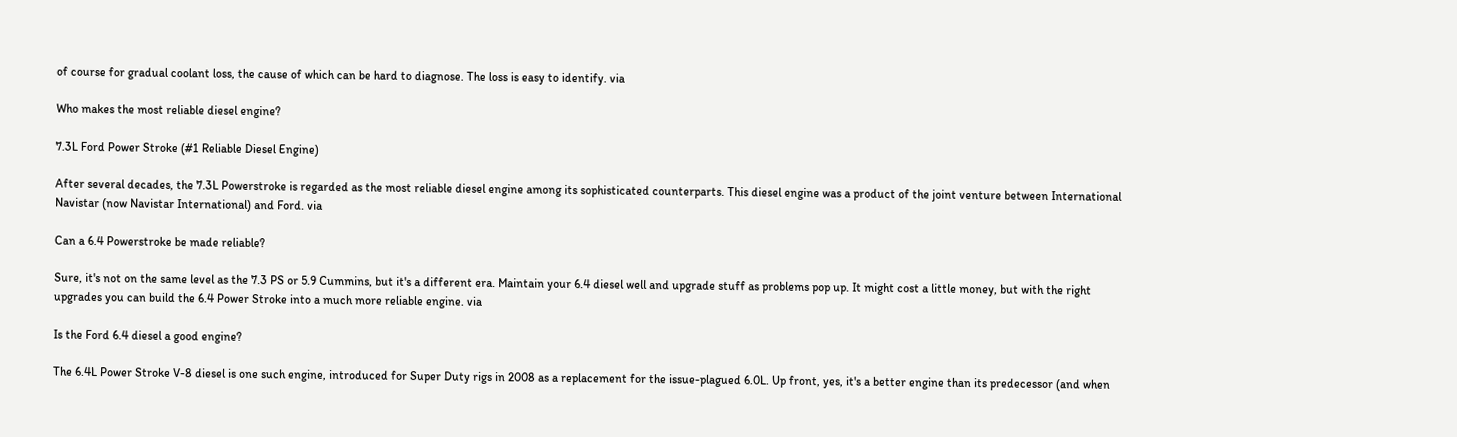of course for gradual coolant loss, the cause of which can be hard to diagnose. The loss is easy to identify. via

Who makes the most reliable diesel engine?

7.3L Ford Power Stroke (#1 Reliable Diesel Engine)

After several decades, the 7.3L Powerstroke is regarded as the most reliable diesel engine among its sophisticated counterparts. This diesel engine was a product of the joint venture between International Navistar (now Navistar International) and Ford. via

Can a 6.4 Powerstroke be made reliable?

Sure, it's not on the same level as the 7.3 PS or 5.9 Cummins, but it's a different era. Maintain your 6.4 diesel well and upgrade stuff as problems pop up. It might cost a little money, but with the right upgrades you can build the 6.4 Power Stroke into a much more reliable engine. via

Is the Ford 6.4 diesel a good engine?

The 6.4L Power Stroke V-8 diesel is one such engine, introduced for Super Duty rigs in 2008 as a replacement for the issue-plagued 6.0L. Up front, yes, it's a better engine than its predecessor (and when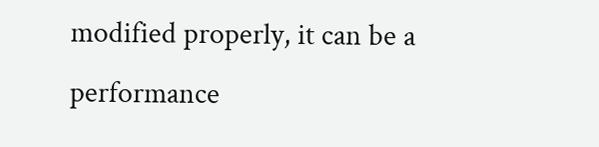modified properly, it can be a performance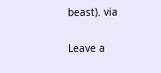beast). via

Leave a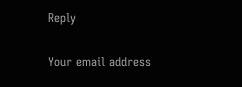Reply

Your email address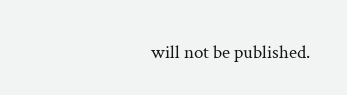will not be published.